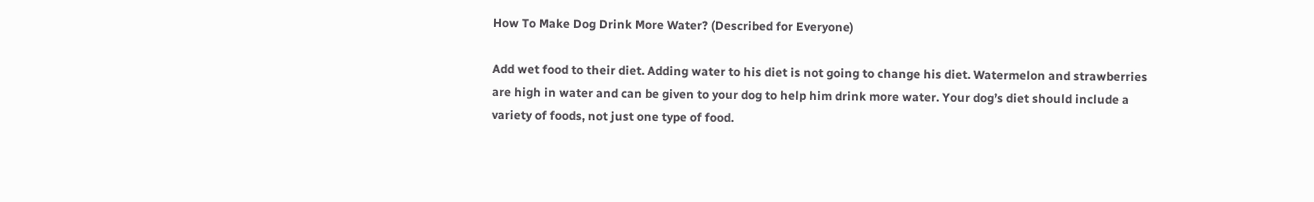How To Make Dog Drink More Water? (Described for Everyone)

Add wet food to their diet. Adding water to his diet is not going to change his diet. Watermelon and strawberries are high in water and can be given to your dog to help him drink more water. Your dog’s diet should include a variety of foods, not just one type of food.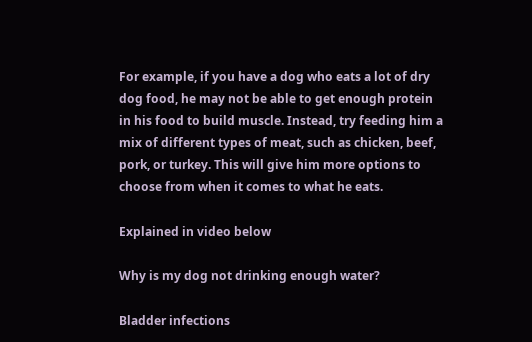For example, if you have a dog who eats a lot of dry dog food, he may not be able to get enough protein in his food to build muscle. Instead, try feeding him a mix of different types of meat, such as chicken, beef, pork, or turkey. This will give him more options to choose from when it comes to what he eats.

Explained in video below

Why is my dog not drinking enough water?

Bladder infections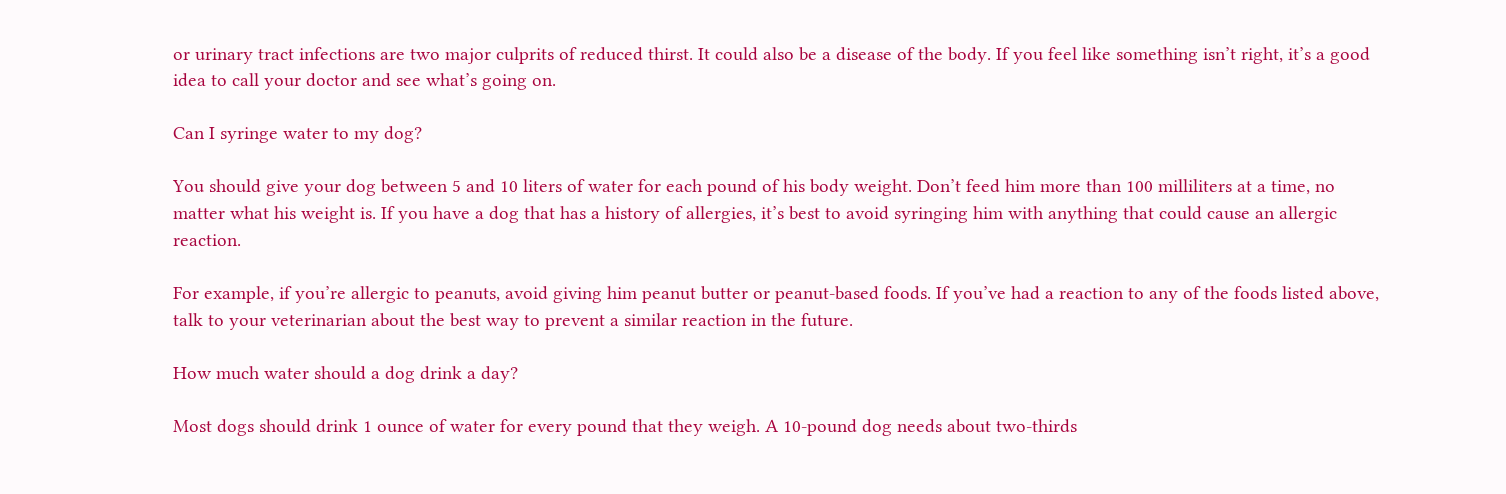or urinary tract infections are two major culprits of reduced thirst. It could also be a disease of the body. If you feel like something isn’t right, it’s a good idea to call your doctor and see what’s going on.

Can I syringe water to my dog?

You should give your dog between 5 and 10 liters of water for each pound of his body weight. Don’t feed him more than 100 milliliters at a time, no matter what his weight is. If you have a dog that has a history of allergies, it’s best to avoid syringing him with anything that could cause an allergic reaction.

For example, if you’re allergic to peanuts, avoid giving him peanut butter or peanut-based foods. If you’ve had a reaction to any of the foods listed above, talk to your veterinarian about the best way to prevent a similar reaction in the future.

How much water should a dog drink a day?

Most dogs should drink 1 ounce of water for every pound that they weigh. A 10-pound dog needs about two-thirds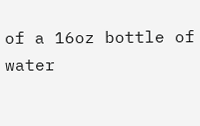of a 16oz bottle of water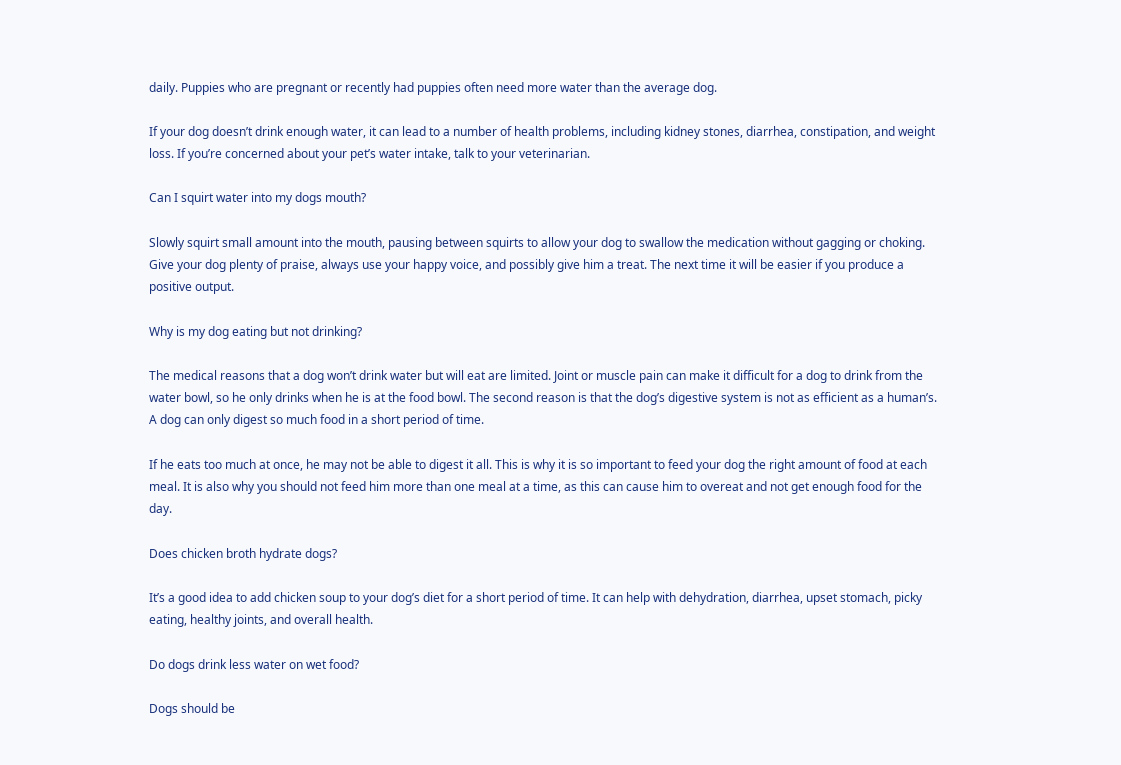daily. Puppies who are pregnant or recently had puppies often need more water than the average dog.

If your dog doesn’t drink enough water, it can lead to a number of health problems, including kidney stones, diarrhea, constipation, and weight loss. If you’re concerned about your pet’s water intake, talk to your veterinarian.

Can I squirt water into my dogs mouth?

Slowly squirt small amount into the mouth, pausing between squirts to allow your dog to swallow the medication without gagging or choking. Give your dog plenty of praise, always use your happy voice, and possibly give him a treat. The next time it will be easier if you produce a positive output.

Why is my dog eating but not drinking?

The medical reasons that a dog won’t drink water but will eat are limited. Joint or muscle pain can make it difficult for a dog to drink from the water bowl, so he only drinks when he is at the food bowl. The second reason is that the dog’s digestive system is not as efficient as a human’s. A dog can only digest so much food in a short period of time.

If he eats too much at once, he may not be able to digest it all. This is why it is so important to feed your dog the right amount of food at each meal. It is also why you should not feed him more than one meal at a time, as this can cause him to overeat and not get enough food for the day.

Does chicken broth hydrate dogs?

It’s a good idea to add chicken soup to your dog’s diet for a short period of time. It can help with dehydration, diarrhea, upset stomach, picky eating, healthy joints, and overall health.

Do dogs drink less water on wet food?

Dogs should be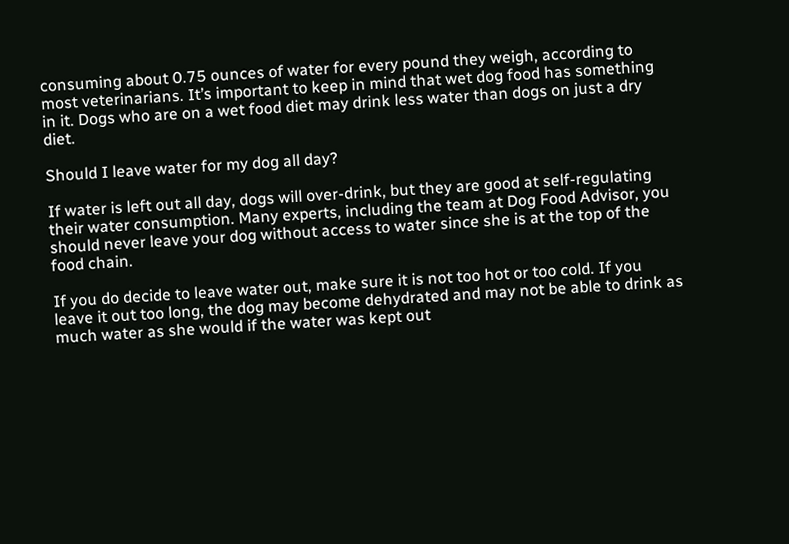consuming about 0.75 ounces of water for every pound they weigh, according to most veterinarians. It’s important to keep in mind that wet dog food has something in it. Dogs who are on a wet food diet may drink less water than dogs on just a dry diet.

Should I leave water for my dog all day?

If water is left out all day, dogs will over-drink, but they are good at self-regulating their water consumption. Many experts, including the team at Dog Food Advisor, you should never leave your dog without access to water since she is at the top of the food chain.

If you do decide to leave water out, make sure it is not too hot or too cold. If you leave it out too long, the dog may become dehydrated and may not be able to drink as much water as she would if the water was kept out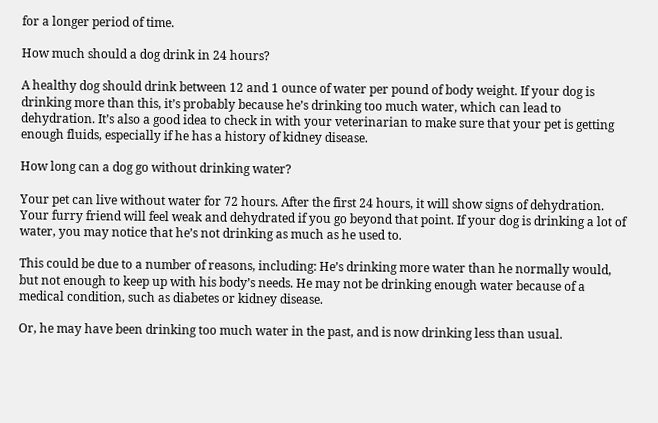for a longer period of time.

How much should a dog drink in 24 hours?

A healthy dog should drink between 12 and 1 ounce of water per pound of body weight. If your dog is drinking more than this, it’s probably because he’s drinking too much water, which can lead to dehydration. It’s also a good idea to check in with your veterinarian to make sure that your pet is getting enough fluids, especially if he has a history of kidney disease.

How long can a dog go without drinking water?

Your pet can live without water for 72 hours. After the first 24 hours, it will show signs of dehydration. Your furry friend will feel weak and dehydrated if you go beyond that point. If your dog is drinking a lot of water, you may notice that he’s not drinking as much as he used to.

This could be due to a number of reasons, including: He’s drinking more water than he normally would, but not enough to keep up with his body’s needs. He may not be drinking enough water because of a medical condition, such as diabetes or kidney disease.

Or, he may have been drinking too much water in the past, and is now drinking less than usual.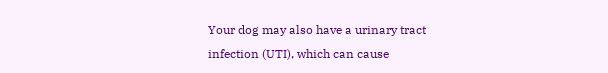Your dog may also have a urinary tract infection (UTI), which can cause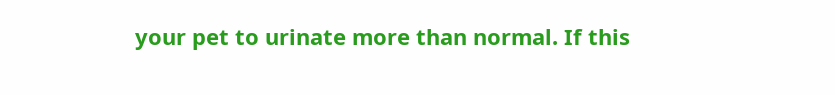your pet to urinate more than normal. If this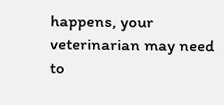happens, your veterinarian may need to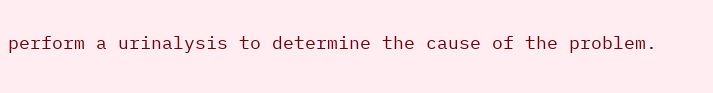perform a urinalysis to determine the cause of the problem.